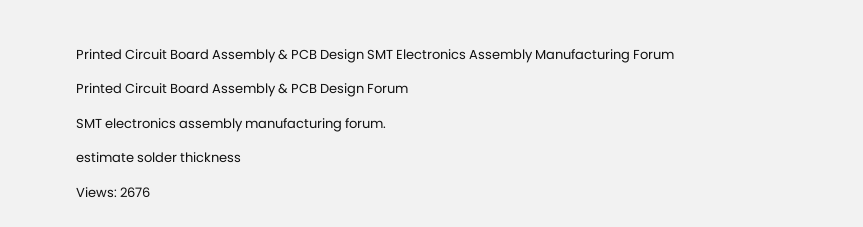Printed Circuit Board Assembly & PCB Design SMT Electronics Assembly Manufacturing Forum

Printed Circuit Board Assembly & PCB Design Forum

SMT electronics assembly manufacturing forum.

estimate solder thickness

Views: 2676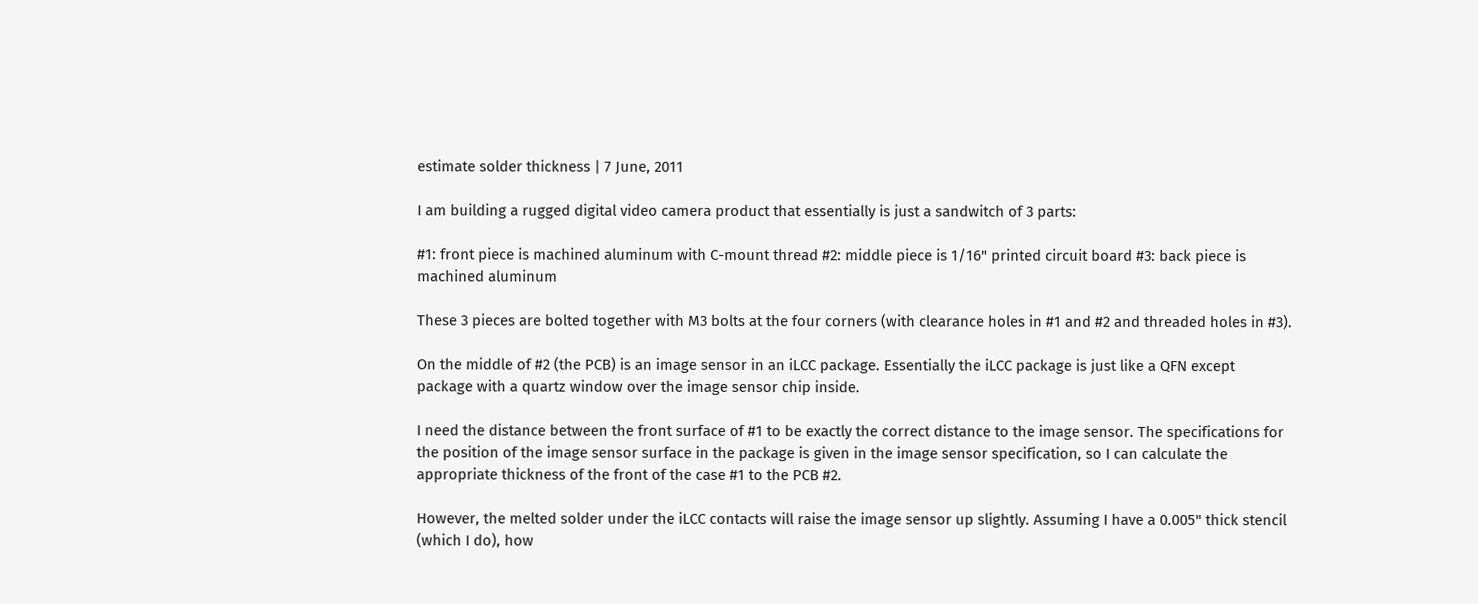estimate solder thickness | 7 June, 2011

I am building a rugged digital video camera product that essentially is just a sandwitch of 3 parts:

#1: front piece is machined aluminum with C-mount thread #2: middle piece is 1/16" printed circuit board #3: back piece is machined aluminum

These 3 pieces are bolted together with M3 bolts at the four corners (with clearance holes in #1 and #2 and threaded holes in #3).

On the middle of #2 (the PCB) is an image sensor in an iLCC package. Essentially the iLCC package is just like a QFN except package with a quartz window over the image sensor chip inside.

I need the distance between the front surface of #1 to be exactly the correct distance to the image sensor. The specifications for the position of the image sensor surface in the package is given in the image sensor specification, so I can calculate the appropriate thickness of the front of the case #1 to the PCB #2.

However, the melted solder under the iLCC contacts will raise the image sensor up slightly. Assuming I have a 0.005" thick stencil (which I do), how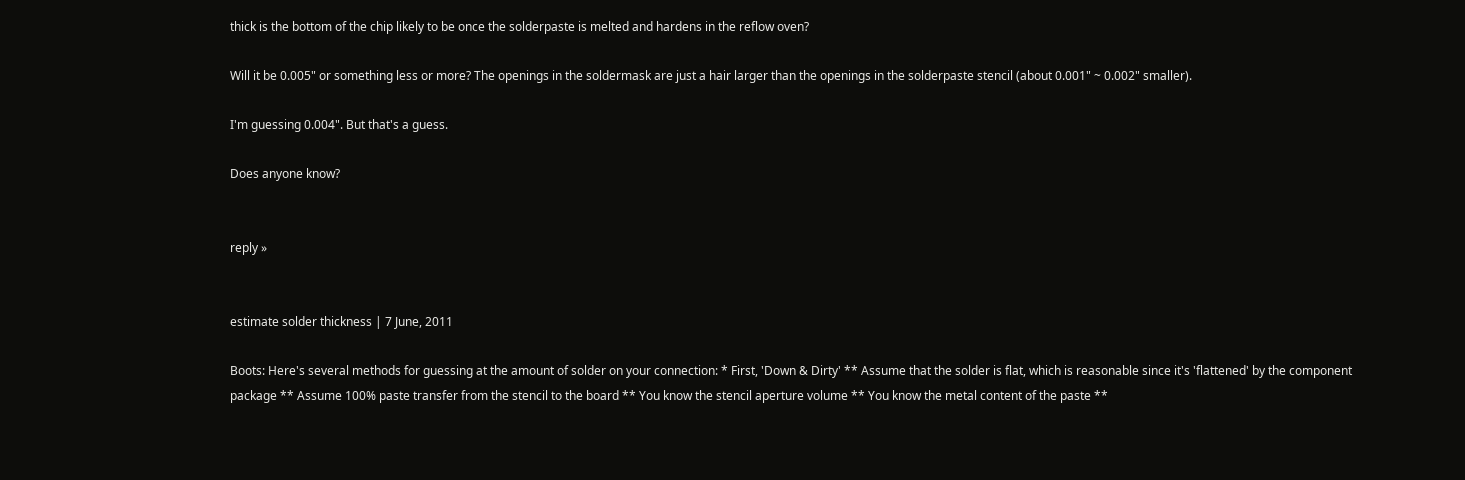thick is the bottom of the chip likely to be once the solderpaste is melted and hardens in the reflow oven?

Will it be 0.005" or something less or more? The openings in the soldermask are just a hair larger than the openings in the solderpaste stencil (about 0.001" ~ 0.002" smaller).

I'm guessing 0.004". But that's a guess.

Does anyone know?


reply »


estimate solder thickness | 7 June, 2011

Boots: Here's several methods for guessing at the amount of solder on your connection: * First, 'Down & Dirty' ** Assume that the solder is flat, which is reasonable since it's 'flattened' by the component package ** Assume 100% paste transfer from the stencil to the board ** You know the stencil aperture volume ** You know the metal content of the paste **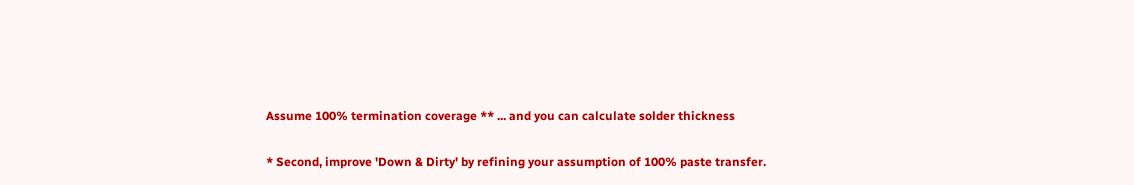Assume 100% termination coverage ** ... and you can calculate solder thickness

* Second, improve 'Down & Dirty' by refining your assumption of 100% paste transfer.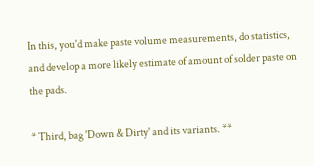In this, you'd make paste volume measurements, do statistics, and develop a more likely estimate of amount of solder paste on the pads.

* Third, bag 'Down & Dirty' and its variants. **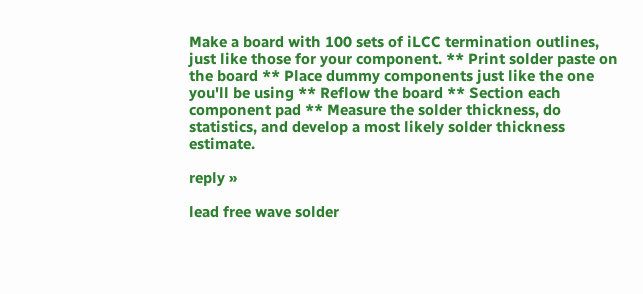Make a board with 100 sets of iLCC termination outlines, just like those for your component. ** Print solder paste on the board ** Place dummy components just like the one you'll be using ** Reflow the board ** Section each component pad ** Measure the solder thickness, do statistics, and develop a most likely solder thickness estimate.

reply »

lead free wave solder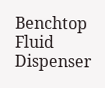Benchtop Fluid Dispenser